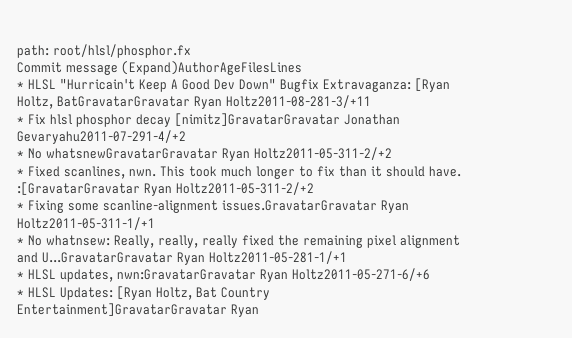path: root/hlsl/phosphor.fx
Commit message (Expand)AuthorAgeFilesLines
* HLSL "Hurricain't Keep A Good Dev Down" Bugfix Extravaganza: [Ryan Holtz, BatGravatarGravatar Ryan Holtz2011-08-281-3/+11
* Fix hlsl phosphor decay [nimitz]GravatarGravatar Jonathan Gevaryahu2011-07-291-4/+2
* No whatsnewGravatarGravatar Ryan Holtz2011-05-311-2/+2
* Fixed scanlines, nwn. This took much longer to fix than it should have. :[GravatarGravatar Ryan Holtz2011-05-311-2/+2
* Fixing some scanline-alignment issues.GravatarGravatar Ryan Holtz2011-05-311-1/+1
* No whatnsew: Really, really, really fixed the remaining pixel alignment and U...GravatarGravatar Ryan Holtz2011-05-281-1/+1
* HLSL updates, nwn:GravatarGravatar Ryan Holtz2011-05-271-6/+6
* HLSL Updates: [Ryan Holtz, Bat Country Entertainment]GravatarGravatar Ryan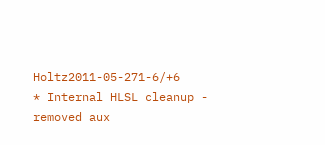Holtz2011-05-271-6/+6
* Internal HLSL cleanup - removed aux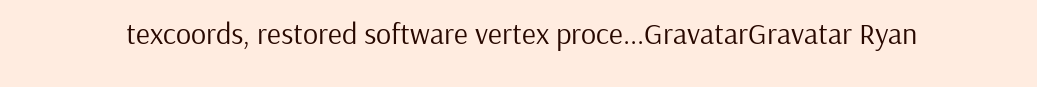texcoords, restored software vertex proce...GravatarGravatar Ryan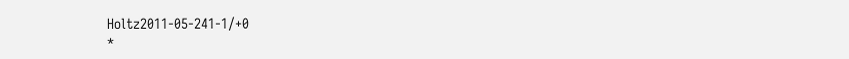Holtz2011-05-241-1/+0
*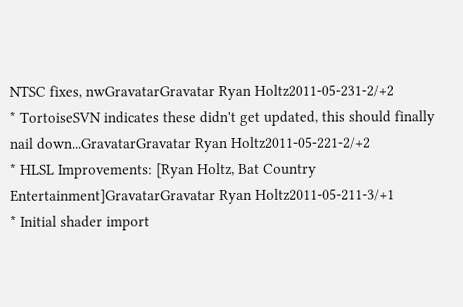NTSC fixes, nwGravatarGravatar Ryan Holtz2011-05-231-2/+2
* TortoiseSVN indicates these didn't get updated, this should finally nail down...GravatarGravatar Ryan Holtz2011-05-221-2/+2
* HLSL Improvements: [Ryan Holtz, Bat Country Entertainment]GravatarGravatar Ryan Holtz2011-05-211-3/+1
* Initial shader import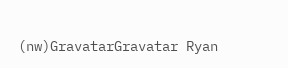(nw)GravatarGravatar Ryan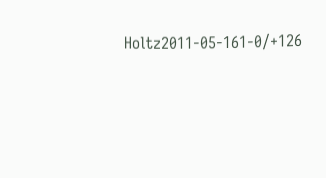Holtz2011-05-161-0/+126